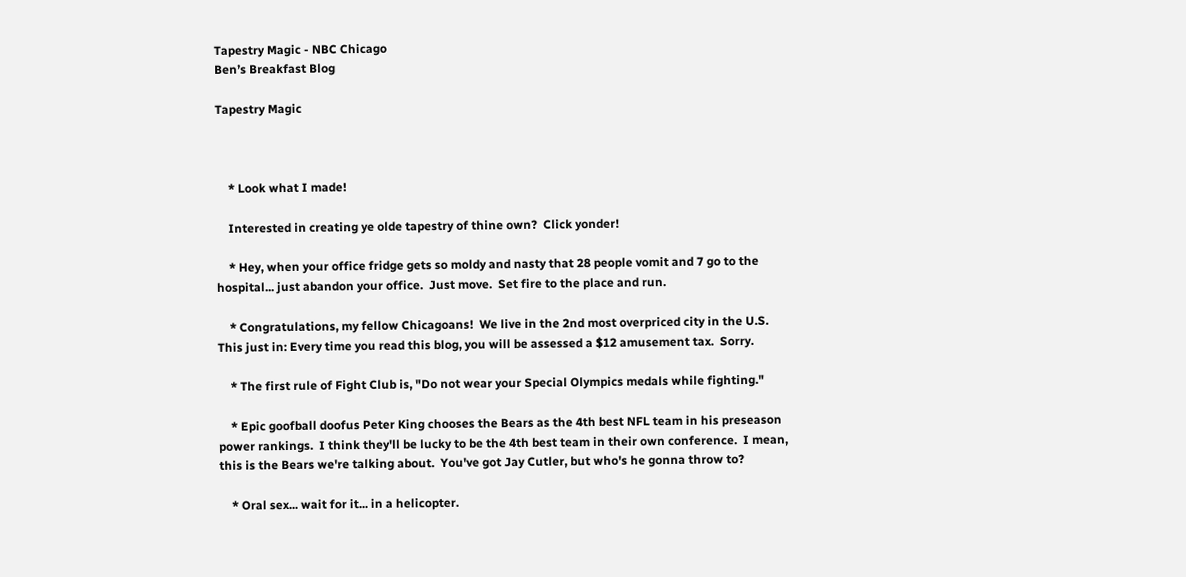Tapestry Magic - NBC Chicago
Ben’s Breakfast Blog

Tapestry Magic



    * Look what I made!

    Interested in creating ye olde tapestry of thine own?  Click yonder!

    * Hey, when your office fridge gets so moldy and nasty that 28 people vomit and 7 go to the hospital... just abandon your office.  Just move.  Set fire to the place and run.

    * Congratulations, my fellow Chicagoans!  We live in the 2nd most overpriced city in the U.S.  This just in: Every time you read this blog, you will be assessed a $12 amusement tax.  Sorry.

    * The first rule of Fight Club is, "Do not wear your Special Olympics medals while fighting."

    * Epic goofball doofus Peter King chooses the Bears as the 4th best NFL team in his preseason power rankings.  I think they'll be lucky to be the 4th best team in their own conference.  I mean, this is the Bears we're talking about.  You've got Jay Cutler, but who's he gonna throw to?

    * Oral sex... wait for it... in a helicopter.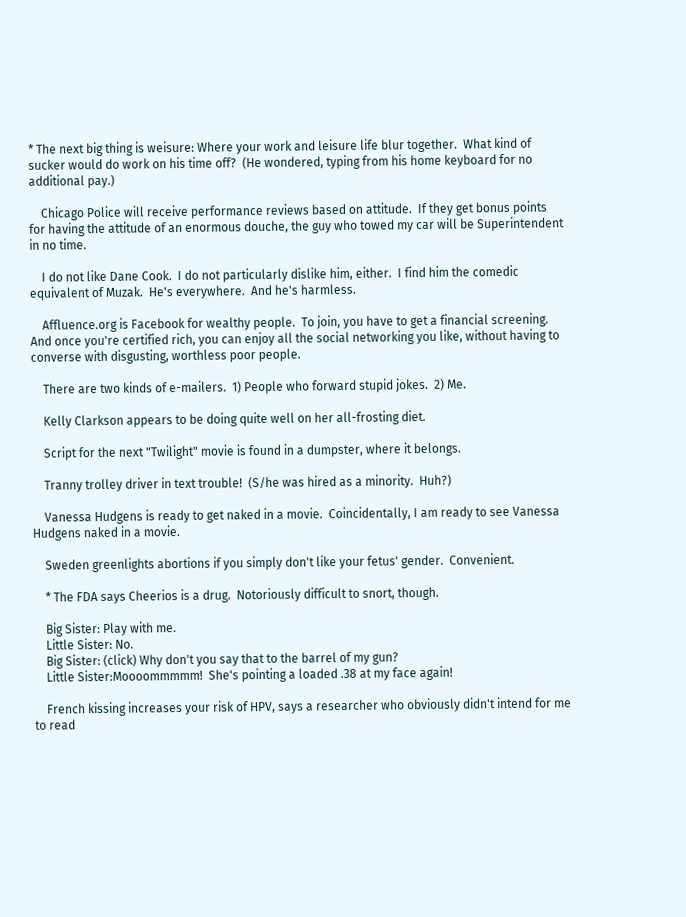* The next big thing is weisure: Where your work and leisure life blur together.  What kind of sucker would do work on his time off?  (He wondered, typing from his home keyboard for no additional pay.)

    Chicago Police will receive performance reviews based on attitude.  If they get bonus points for having the attitude of an enormous douche, the guy who towed my car will be Superintendent in no time.

    I do not like Dane Cook.  I do not particularly dislike him, either.  I find him the comedic equivalent of Muzak.  He's everywhere.  And he's harmless.

    Affluence.org is Facebook for wealthy people.  To join, you have to get a financial screening.  And once you're certified rich, you can enjoy all the social networking you like, without having to converse with disgusting, worthless poor people.

    There are two kinds of e-mailers.  1) People who forward stupid jokes.  2) Me.

    Kelly Clarkson appears to be doing quite well on her all-frosting diet.

    Script for the next "Twilight" movie is found in a dumpster, where it belongs.

    Tranny trolley driver in text trouble!  (S/he was hired as a minority.  Huh?)

    Vanessa Hudgens is ready to get naked in a movie.  Coincidentally, I am ready to see Vanessa Hudgens naked in a movie.

    Sweden greenlights abortions if you simply don't like your fetus' gender.  Convenient.

    * The FDA says Cheerios is a drug.  Notoriously difficult to snort, though.

    Big Sister: Play with me.
    Little Sister: No.
    Big Sister: (click) Why don't you say that to the barrel of my gun?
    Little Sister:Moooommmmm!  She's pointing a loaded .38 at my face again!

    French kissing increases your risk of HPV, says a researcher who obviously didn't intend for me to read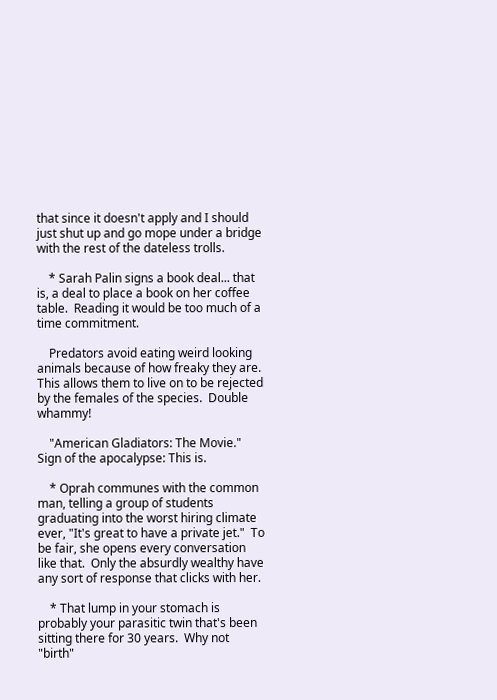that since it doesn't apply and I should just shut up and go mope under a bridge with the rest of the dateless trolls.

    * Sarah Palin signs a book deal... that is, a deal to place a book on her coffee table.  Reading it would be too much of a time commitment.

    Predators avoid eating weird looking animals because of how freaky they are.  This allows them to live on to be rejected by the females of the species.  Double whammy!

    "American Gladiators: The Movie."  Sign of the apocalypse: This is.

    * Oprah communes with the common man, telling a group of students graduating into the worst hiring climate ever, "It's great to have a private jet."  To be fair, she opens every conversation like that.  Only the absurdly wealthy have any sort of response that clicks with her.

    * That lump in your stomach is probably your parasitic twin that's been sitting there for 30 years.  Why not "birth"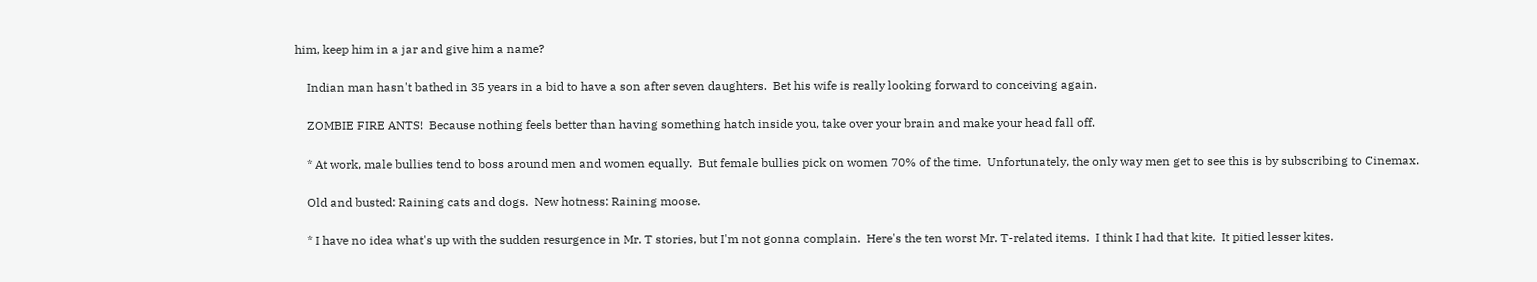him, keep him in a jar and give him a name?

    Indian man hasn't bathed in 35 years in a bid to have a son after seven daughters.  Bet his wife is really looking forward to conceiving again.

    ZOMBIE FIRE ANTS!  Because nothing feels better than having something hatch inside you, take over your brain and make your head fall off.

    * At work, male bullies tend to boss around men and women equally.  But female bullies pick on women 70% of the time.  Unfortunately, the only way men get to see this is by subscribing to Cinemax.

    Old and busted: Raining cats and dogs.  New hotness: Raining moose.

    * I have no idea what's up with the sudden resurgence in Mr. T stories, but I'm not gonna complain.  Here's the ten worst Mr. T-related items.  I think I had that kite.  It pitied lesser kites.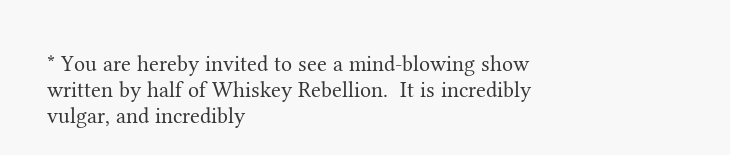* You are hereby invited to see a mind-blowing show written by half of Whiskey Rebellion.  It is incredibly vulgar, and incredibly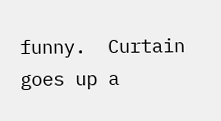funny.  Curtain goes up a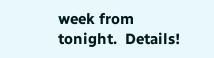week from tonight.  Details!